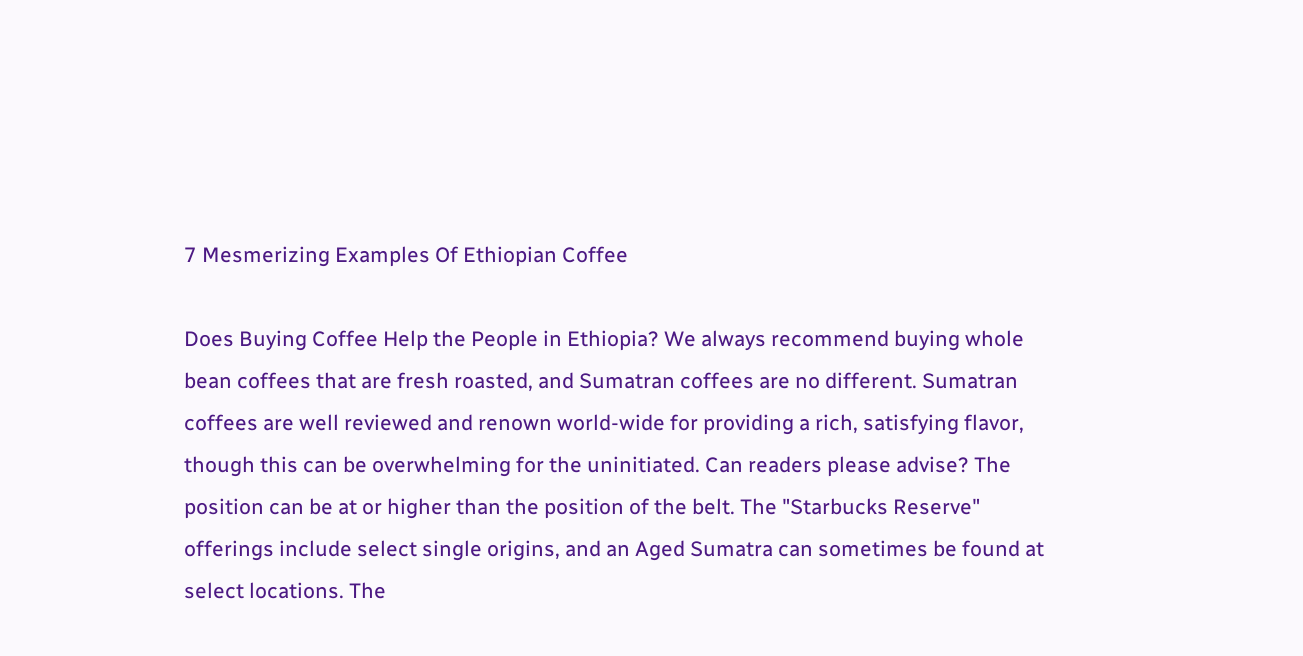7 Mesmerizing Examples Of Ethiopian Coffee

Does Buying Coffee Help the People in Ethiopia? We always recommend buying whole bean coffees that are fresh roasted, and Sumatran coffees are no different. Sumatran coffees are well reviewed and renown world-wide for providing a rich, satisfying flavor, though this can be overwhelming for the uninitiated. Can readers please advise? The position can be at or higher than the position of the belt. The "Starbucks Reserve" offerings include select single origins, and an Aged Sumatra can sometimes be found at select locations. The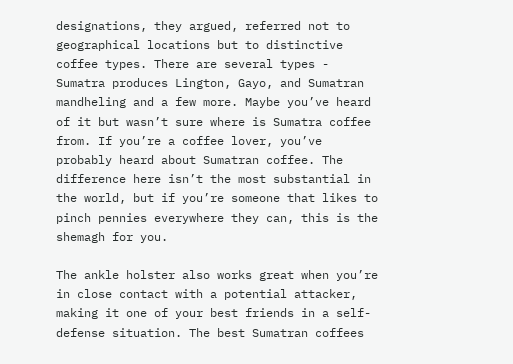designations, they argued, referred not to geographical locations but to distinctive coffee types. There are several types - Sumatra produces Lington, Gayo, and Sumatran mandheling and a few more. Maybe you’ve heard of it but wasn’t sure where is Sumatra coffee from. If you’re a coffee lover, you’ve probably heard about Sumatran coffee. The difference here isn’t the most substantial in the world, but if you’re someone that likes to pinch pennies everywhere they can, this is the shemagh for you.

The ankle holster also works great when you’re in close contact with a potential attacker, making it one of your best friends in a self-defense situation. The best Sumatran coffees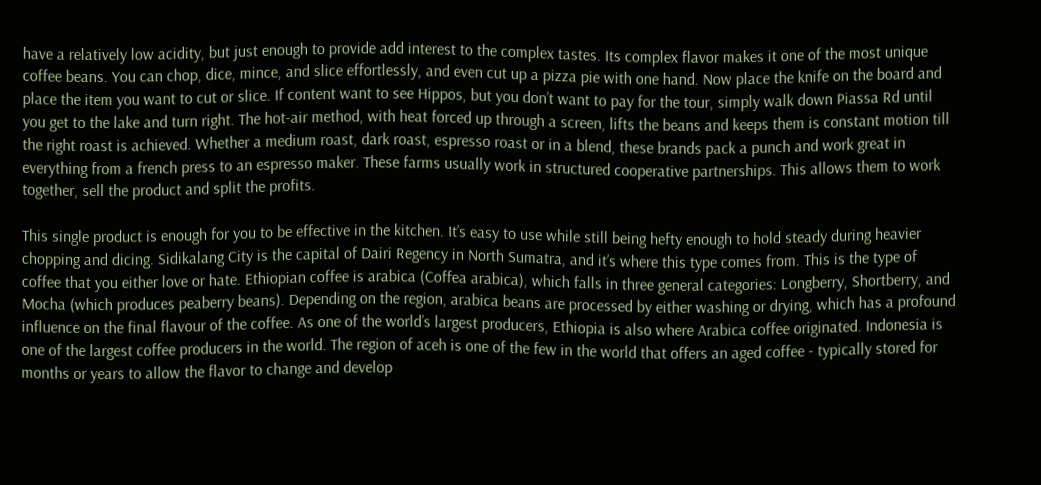have a relatively low acidity, but just enough to provide add interest to the complex tastes. Its complex flavor makes it one of the most unique coffee beans. You can chop, dice, mince, and slice effortlessly, and even cut up a pizza pie with one hand. Now place the knife on the board and place the item you want to cut or slice. If content want to see Hippos, but you don’t want to pay for the tour, simply walk down Piassa Rd until you get to the lake and turn right. The hot-air method, with heat forced up through a screen, lifts the beans and keeps them is constant motion till the right roast is achieved. Whether a medium roast, dark roast, espresso roast or in a blend, these brands pack a punch and work great in everything from a french press to an espresso maker. These farms usually work in structured cooperative partnerships. This allows them to work together, sell the product and split the profits.

This single product is enough for you to be effective in the kitchen. It’s easy to use while still being hefty enough to hold steady during heavier chopping and dicing. Sidikalang City is the capital of Dairi Regency in North Sumatra, and it’s where this type comes from. This is the type of coffee that you either love or hate. Ethiopian coffee is arabica (Coffea arabica), which falls in three general categories: Longberry, Shortberry, and Mocha (which produces peaberry beans). Depending on the region, arabica beans are processed by either washing or drying, which has a profound influence on the final flavour of the coffee. As one of the world’s largest producers, Ethiopia is also where Arabica coffee originated. Indonesia is one of the largest coffee producers in the world. The region of aceh is one of the few in the world that offers an aged coffee - typically stored for months or years to allow the flavor to change and develop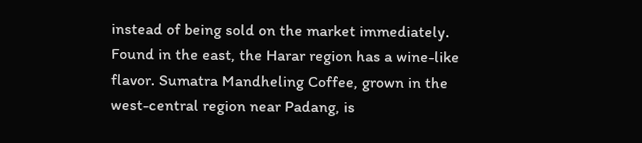instead of being sold on the market immediately. Found in the east, the Harar region has a wine-like flavor. Sumatra Mandheling Coffee, grown in the west-central region near Padang, is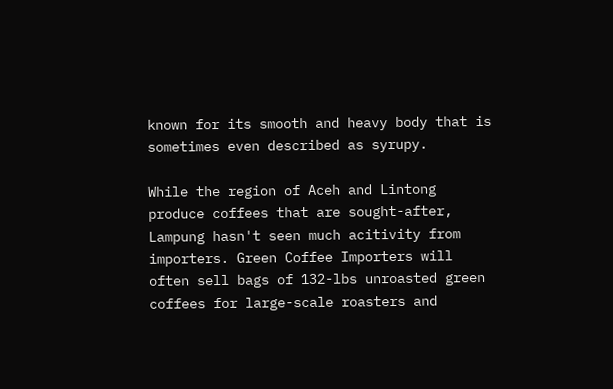known for its smooth and heavy body that is sometimes even described as syrupy.

While the region of Aceh and Lintong produce coffees that are sought-after, Lampung hasn't seen much acitivity from importers. Green Coffee Importers will often sell bags of 132-lbs unroasted green coffees for large-scale roasters and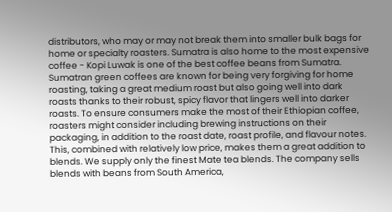distributors, who may or may not break them into smaller bulk bags for home or specialty roasters. Sumatra is also home to the most expensive coffee - Kopi Luwak is one of the best coffee beans from Sumatra. Sumatran green coffees are known for being very forgiving for home roasting, taking a great medium roast but also going well into dark roasts thanks to their robust, spicy flavor that lingers well into darker roasts. To ensure consumers make the most of their Ethiopian coffee, roasters might consider including brewing instructions on their packaging, in addition to the roast date, roast profile, and flavour notes. This, combined with relatively low price, makes them a great addition to blends. We supply only the finest Mate tea blends. The company sells blends with beans from South America,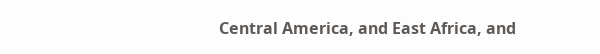Central America, and East Africa, and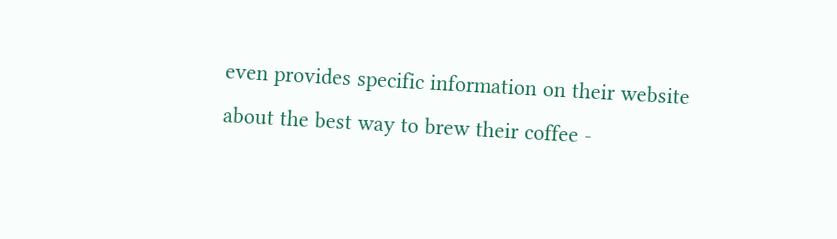even provides specific information on their website about the best way to brew their coffee -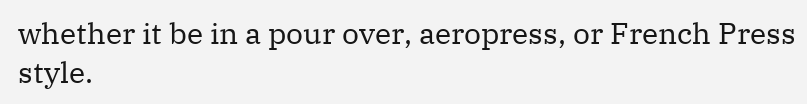whether it be in a pour over, aeropress, or French Press style.